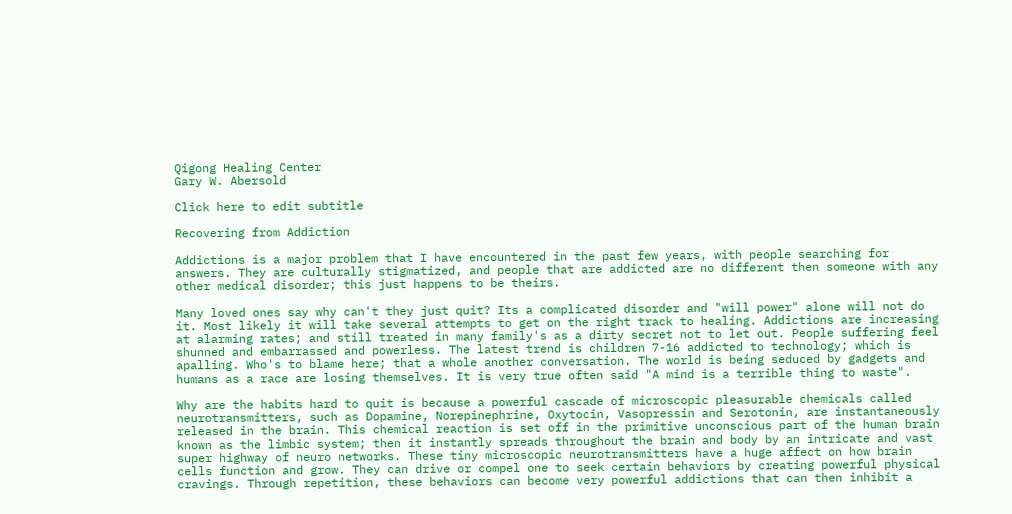Qigong Healing Center
Gary W. Abersold

Click here to edit subtitle

Recovering from Addiction

Addictions is a major problem that I have encountered in the past few years, with people searching for answers. They are culturally stigmatized, and people that are addicted are no different then someone with any other medical disorder; this just happens to be theirs.

Many loved ones say why can't they just quit? Its a complicated disorder and "will power" alone will not do it. Most likely it will take several attempts to get on the right track to healing. Addictions are increasing at alarming rates; and still treated in many family's as a dirty secret not to let out. People suffering feel shunned and embarrassed and powerless. The latest trend is children 7-16 addicted to technology; which is apalling. Who's to blame here; that a whole another conversation. The world is being seduced by gadgets and humans as a race are losing themselves. It is very true often said "A mind is a terrible thing to waste".

Why are the habits hard to quit is because a powerful cascade of microscopic pleasurable chemicals called neurotransmitters, such as Dopamine, Norepinephrine, Oxytocin, Vasopressin and Serotonin, are instantaneously released in the brain. This chemical reaction is set off in the primitive unconscious part of the human brain known as the limbic system; then it instantly spreads throughout the brain and body by an intricate and vast super highway of neuro networks. These tiny microscopic neurotransmitters have a huge affect on how brain cells function and grow. They can drive or compel one to seek certain behaviors by creating powerful physical cravings. Through repetition, these behaviors can become very powerful addictions that can then inhibit a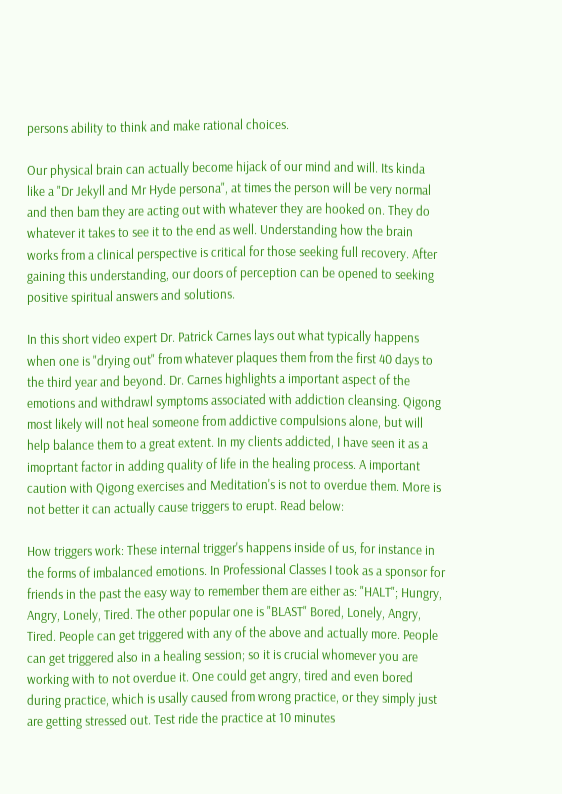persons ability to think and make rational choices.

Our physical brain can actually become hijack of our mind and will. Its kinda like a "Dr Jekyll and Mr Hyde persona", at times the person will be very normal and then bam they are acting out with whatever they are hooked on. They do whatever it takes to see it to the end as well. Understanding how the brain works from a clinical perspective is critical for those seeking full recovery. After gaining this understanding, our doors of perception can be opened to seeking positive spiritual answers and solutions.

In this short video expert Dr. Patrick Carnes lays out what typically happens when one is "drying out" from whatever plaques them from the first 40 days to the third year and beyond. Dr. Carnes highlights a important aspect of the emotions and withdrawl symptoms associated with addiction cleansing. Qigong most likely will not heal someone from addictive compulsions alone, but will help balance them to a great extent. In my clients addicted, I have seen it as a imoprtant factor in adding quality of life in the healing process. A important caution with Qigong exercises and Meditation's is not to overdue them. More is not better it can actually cause triggers to erupt. Read below:

How triggers work: These internal trigger's happens inside of us, for instance in the forms of imbalanced emotions. In Professional Classes I took as a sponsor for friends in the past the easy way to remember them are either as: "HALT"; Hungry, Angry, Lonely, Tired. The other popular one is "BLAST" Bored, Lonely, Angry, Tired. People can get triggered with any of the above and actually more. People can get triggered also in a healing session; so it is crucial whomever you are working with to not overdue it. One could get angry, tired and even bored during practice, which is usally caused from wrong practice, or they simply just are getting stressed out. Test ride the practice at 10 minutes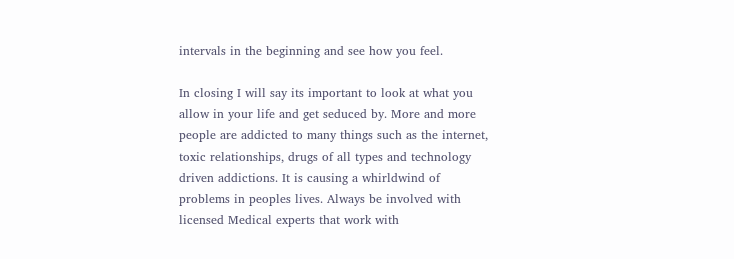intervals in the beginning and see how you feel.

In closing I will say its important to look at what you allow in your life and get seduced by. More and more people are addicted to many things such as the internet, toxic relationships, drugs of all types and technology driven addictions. It is causing a whirldwind of problems in peoples lives. Always be involved with licensed Medical experts that work with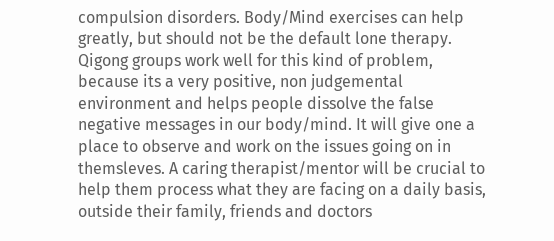compulsion disorders. Body/Mind exercises can help greatly, but should not be the default lone therapy. Qigong groups work well for this kind of problem, because its a very positive, non judgemental environment and helps people dissolve the false negative messages in our body/mind. It will give one a place to observe and work on the issues going on in themsleves. A caring therapist/mentor will be crucial to help them process what they are facing on a daily basis, outside their family, friends and doctors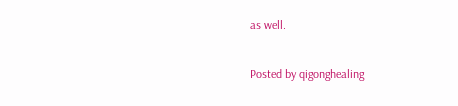as well.

Posted by qigonghealing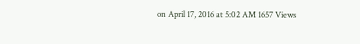on April 17, 2016 at 5:02 AM 1657 Views